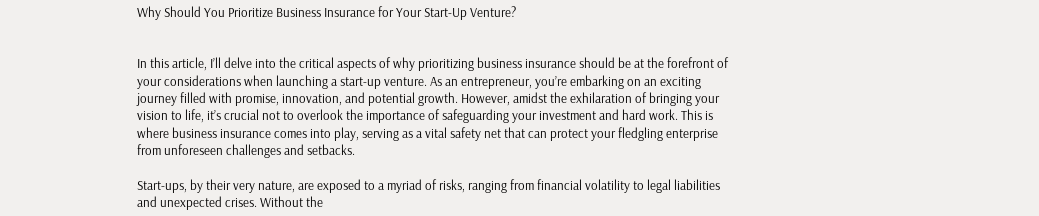Why Should You Prioritize Business Insurance for Your Start-Up Venture?


In this article, I’ll delve into the critical aspects of why prioritizing business insurance should be at the forefront of your considerations when launching a start-up venture. As an entrepreneur, you’re embarking on an exciting journey filled with promise, innovation, and potential growth. However, amidst the exhilaration of bringing your vision to life, it’s crucial not to overlook the importance of safeguarding your investment and hard work. This is where business insurance comes into play, serving as a vital safety net that can protect your fledgling enterprise from unforeseen challenges and setbacks.

Start-ups, by their very nature, are exposed to a myriad of risks, ranging from financial volatility to legal liabilities and unexpected crises. Without the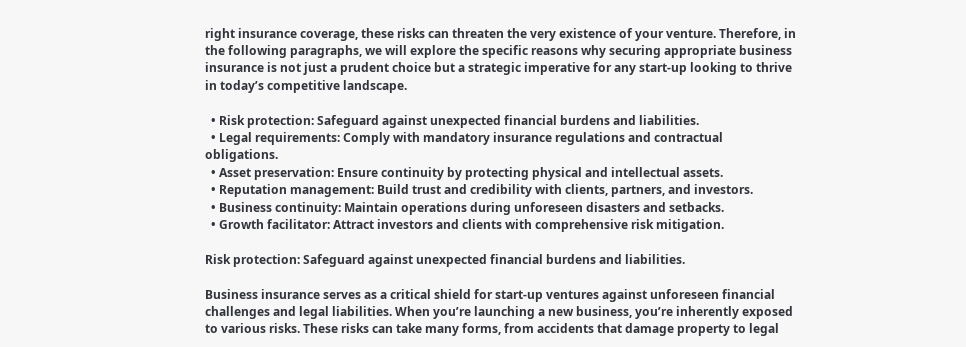right insurance coverage, these risks can threaten the very existence of your venture. Therefore, in the following paragraphs, we will explore the specific reasons why securing appropriate business insurance is not just a prudent choice but a strategic imperative for any start-up looking to thrive in today’s competitive landscape.

  • Risk protection: Safeguard against unexpected financial burdens and liabilities.
  • Legal requirements: Comply with mandatory insurance regulations and contractual obligations.
  • Asset preservation: Ensure continuity by protecting physical and intellectual assets.
  • Reputation management: Build trust and credibility with clients, partners, and investors.
  • Business continuity: Maintain operations during unforeseen disasters and setbacks.
  • Growth facilitator: Attract investors and clients with comprehensive risk mitigation.

Risk protection: Safeguard against unexpected financial burdens and liabilities.

Business insurance serves as a critical shield for start-up ventures against unforeseen financial challenges and legal liabilities. When you’re launching a new business, you’re inherently exposed to various risks. These risks can take many forms, from accidents that damage property to legal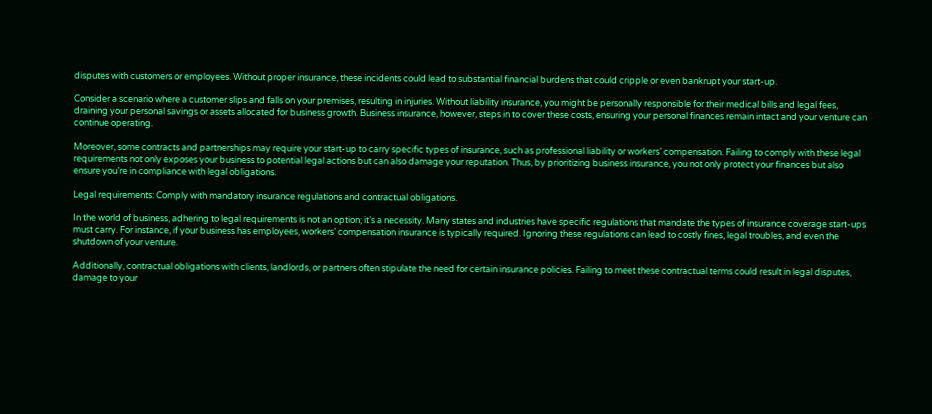disputes with customers or employees. Without proper insurance, these incidents could lead to substantial financial burdens that could cripple or even bankrupt your start-up.

Consider a scenario where a customer slips and falls on your premises, resulting in injuries. Without liability insurance, you might be personally responsible for their medical bills and legal fees, draining your personal savings or assets allocated for business growth. Business insurance, however, steps in to cover these costs, ensuring your personal finances remain intact and your venture can continue operating.

Moreover, some contracts and partnerships may require your start-up to carry specific types of insurance, such as professional liability or workers’ compensation. Failing to comply with these legal requirements not only exposes your business to potential legal actions but can also damage your reputation. Thus, by prioritizing business insurance, you not only protect your finances but also ensure you’re in compliance with legal obligations.

Legal requirements: Comply with mandatory insurance regulations and contractual obligations.

In the world of business, adhering to legal requirements is not an option; it’s a necessity. Many states and industries have specific regulations that mandate the types of insurance coverage start-ups must carry. For instance, if your business has employees, workers’ compensation insurance is typically required. Ignoring these regulations can lead to costly fines, legal troubles, and even the shutdown of your venture.

Additionally, contractual obligations with clients, landlords, or partners often stipulate the need for certain insurance policies. Failing to meet these contractual terms could result in legal disputes, damage to your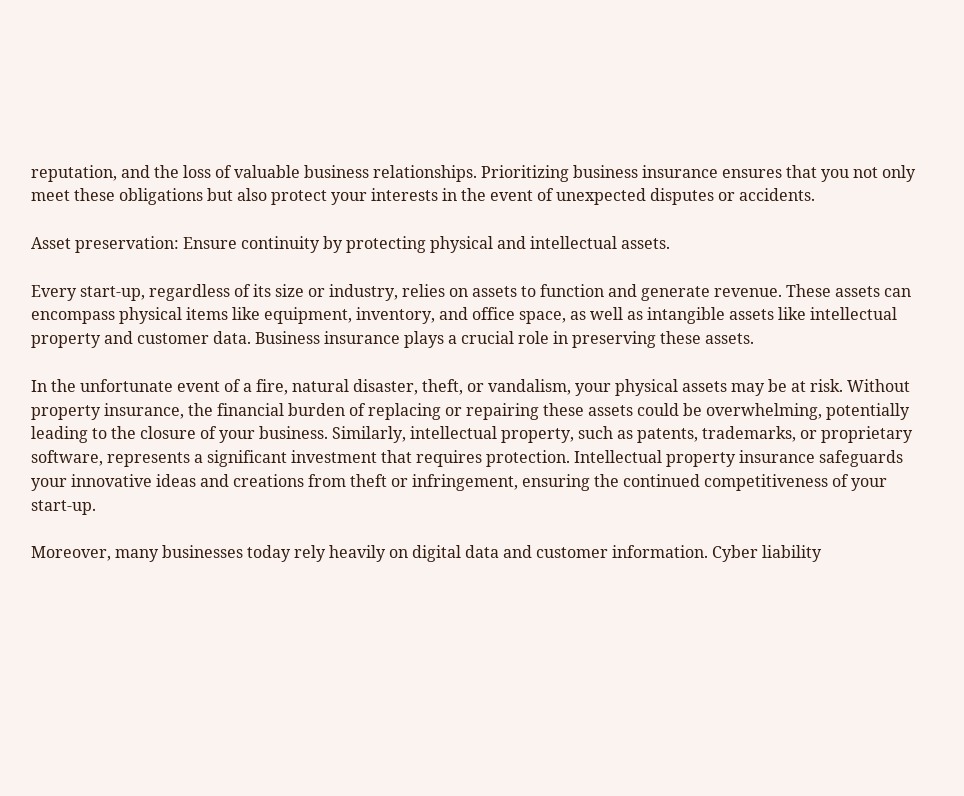reputation, and the loss of valuable business relationships. Prioritizing business insurance ensures that you not only meet these obligations but also protect your interests in the event of unexpected disputes or accidents.

Asset preservation: Ensure continuity by protecting physical and intellectual assets.

Every start-up, regardless of its size or industry, relies on assets to function and generate revenue. These assets can encompass physical items like equipment, inventory, and office space, as well as intangible assets like intellectual property and customer data. Business insurance plays a crucial role in preserving these assets.

In the unfortunate event of a fire, natural disaster, theft, or vandalism, your physical assets may be at risk. Without property insurance, the financial burden of replacing or repairing these assets could be overwhelming, potentially leading to the closure of your business. Similarly, intellectual property, such as patents, trademarks, or proprietary software, represents a significant investment that requires protection. Intellectual property insurance safeguards your innovative ideas and creations from theft or infringement, ensuring the continued competitiveness of your start-up.

Moreover, many businesses today rely heavily on digital data and customer information. Cyber liability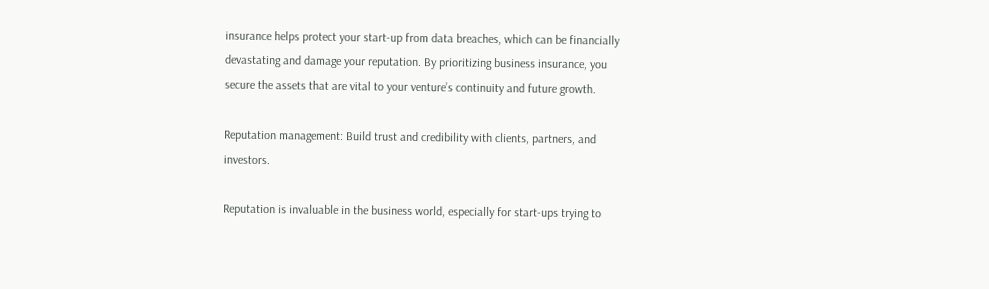insurance helps protect your start-up from data breaches, which can be financially devastating and damage your reputation. By prioritizing business insurance, you secure the assets that are vital to your venture’s continuity and future growth.

Reputation management: Build trust and credibility with clients, partners, and investors.

Reputation is invaluable in the business world, especially for start-ups trying to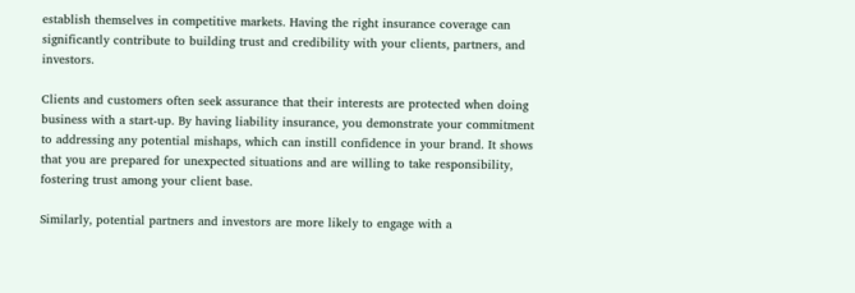establish themselves in competitive markets. Having the right insurance coverage can significantly contribute to building trust and credibility with your clients, partners, and investors.

Clients and customers often seek assurance that their interests are protected when doing business with a start-up. By having liability insurance, you demonstrate your commitment to addressing any potential mishaps, which can instill confidence in your brand. It shows that you are prepared for unexpected situations and are willing to take responsibility, fostering trust among your client base.

Similarly, potential partners and investors are more likely to engage with a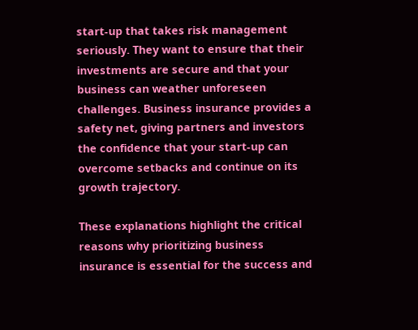start-up that takes risk management seriously. They want to ensure that their investments are secure and that your business can weather unforeseen challenges. Business insurance provides a safety net, giving partners and investors the confidence that your start-up can overcome setbacks and continue on its growth trajectory.

These explanations highlight the critical reasons why prioritizing business insurance is essential for the success and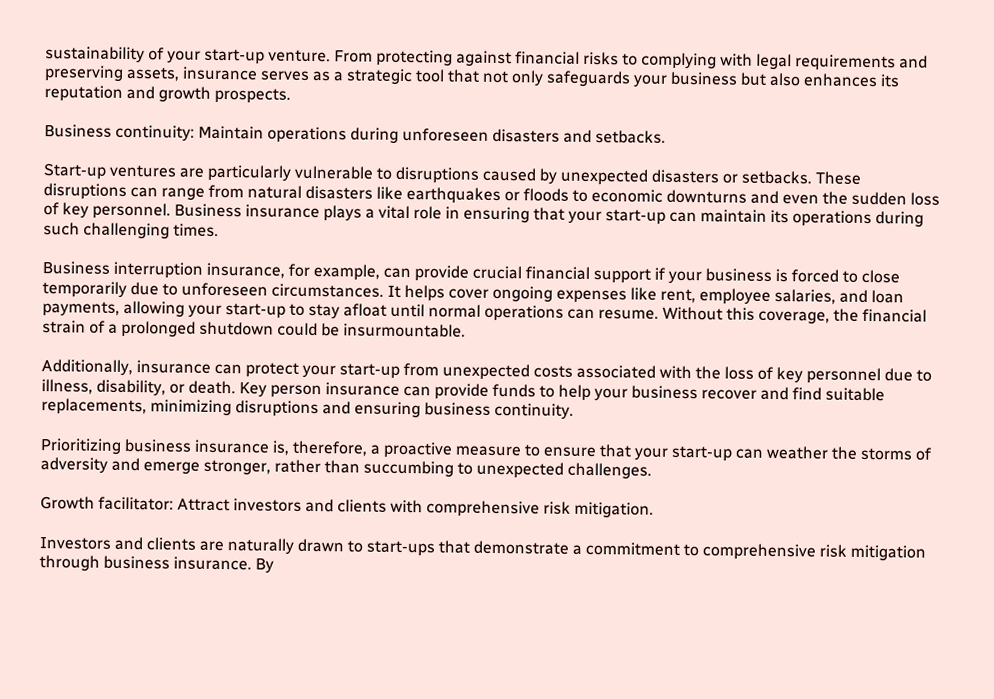sustainability of your start-up venture. From protecting against financial risks to complying with legal requirements and preserving assets, insurance serves as a strategic tool that not only safeguards your business but also enhances its reputation and growth prospects.

Business continuity: Maintain operations during unforeseen disasters and setbacks.

Start-up ventures are particularly vulnerable to disruptions caused by unexpected disasters or setbacks. These disruptions can range from natural disasters like earthquakes or floods to economic downturns and even the sudden loss of key personnel. Business insurance plays a vital role in ensuring that your start-up can maintain its operations during such challenging times.

Business interruption insurance, for example, can provide crucial financial support if your business is forced to close temporarily due to unforeseen circumstances. It helps cover ongoing expenses like rent, employee salaries, and loan payments, allowing your start-up to stay afloat until normal operations can resume. Without this coverage, the financial strain of a prolonged shutdown could be insurmountable.

Additionally, insurance can protect your start-up from unexpected costs associated with the loss of key personnel due to illness, disability, or death. Key person insurance can provide funds to help your business recover and find suitable replacements, minimizing disruptions and ensuring business continuity.

Prioritizing business insurance is, therefore, a proactive measure to ensure that your start-up can weather the storms of adversity and emerge stronger, rather than succumbing to unexpected challenges.

Growth facilitator: Attract investors and clients with comprehensive risk mitigation.

Investors and clients are naturally drawn to start-ups that demonstrate a commitment to comprehensive risk mitigation through business insurance. By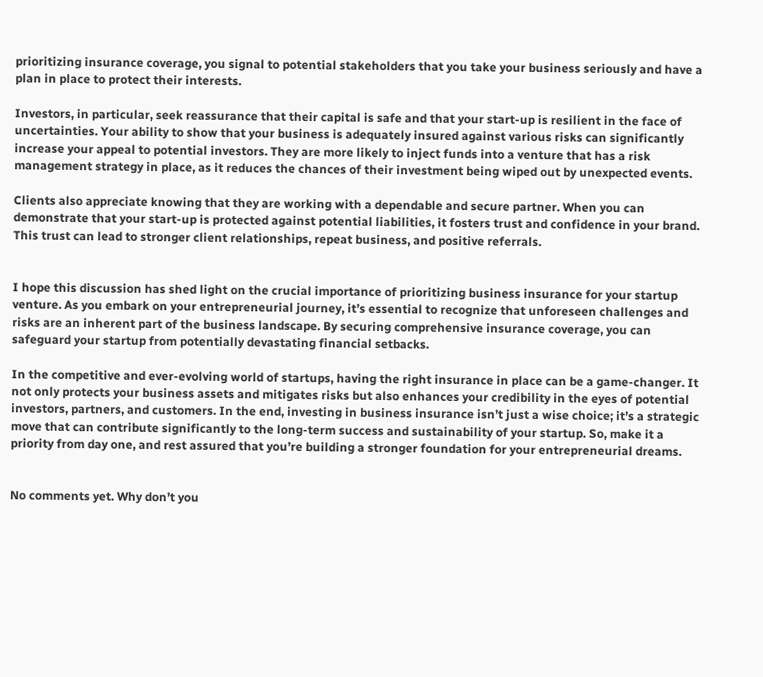prioritizing insurance coverage, you signal to potential stakeholders that you take your business seriously and have a plan in place to protect their interests.

Investors, in particular, seek reassurance that their capital is safe and that your start-up is resilient in the face of uncertainties. Your ability to show that your business is adequately insured against various risks can significantly increase your appeal to potential investors. They are more likely to inject funds into a venture that has a risk management strategy in place, as it reduces the chances of their investment being wiped out by unexpected events.

Clients also appreciate knowing that they are working with a dependable and secure partner. When you can demonstrate that your start-up is protected against potential liabilities, it fosters trust and confidence in your brand. This trust can lead to stronger client relationships, repeat business, and positive referrals.


I hope this discussion has shed light on the crucial importance of prioritizing business insurance for your startup venture. As you embark on your entrepreneurial journey, it’s essential to recognize that unforeseen challenges and risks are an inherent part of the business landscape. By securing comprehensive insurance coverage, you can safeguard your startup from potentially devastating financial setbacks.

In the competitive and ever-evolving world of startups, having the right insurance in place can be a game-changer. It not only protects your business assets and mitigates risks but also enhances your credibility in the eyes of potential investors, partners, and customers. In the end, investing in business insurance isn’t just a wise choice; it’s a strategic move that can contribute significantly to the long-term success and sustainability of your startup. So, make it a priority from day one, and rest assured that you’re building a stronger foundation for your entrepreneurial dreams.


No comments yet. Why don’t you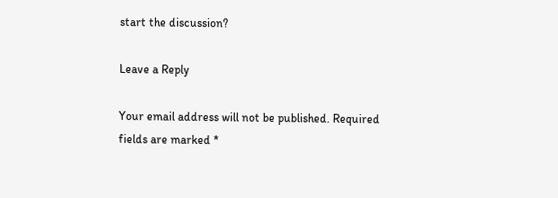start the discussion?

Leave a Reply

Your email address will not be published. Required fields are marked *